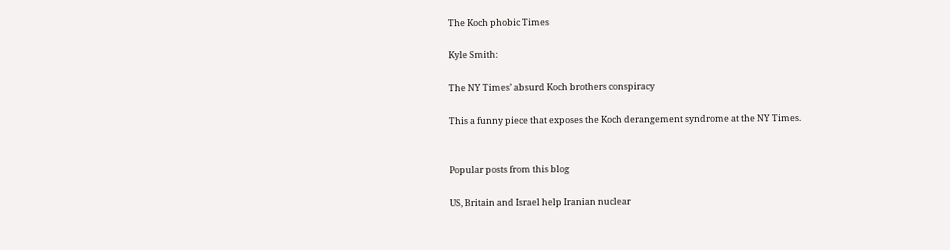The Koch phobic Times

Kyle Smith:

The NY Times’ absurd Koch brothers conspiracy

This a funny piece that exposes the Koch derangement syndrome at the NY Times.


Popular posts from this blog

US, Britain and Israel help Iranian nuclear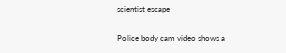scientist escape

Police body cam video shows a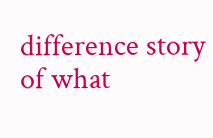difference story of what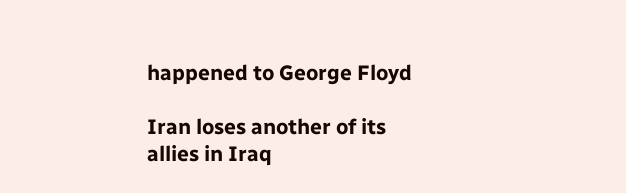happened to George Floyd

Iran loses another of its allies in Iraq